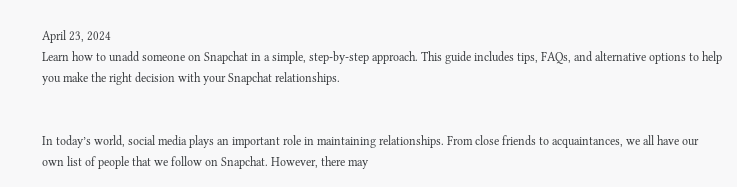April 23, 2024
Learn how to unadd someone on Snapchat in a simple, step-by-step approach. This guide includes tips, FAQs, and alternative options to help you make the right decision with your Snapchat relationships.


In today’s world, social media plays an important role in maintaining relationships. From close friends to acquaintances, we all have our own list of people that we follow on Snapchat. However, there may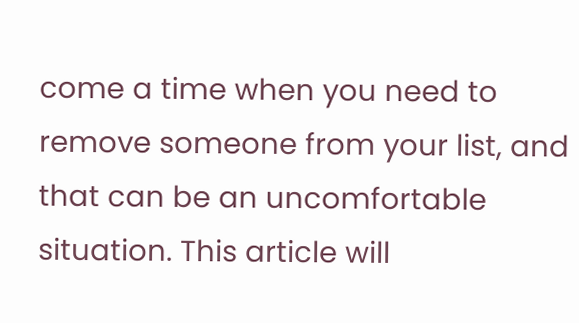come a time when you need to remove someone from your list, and that can be an uncomfortable situation. This article will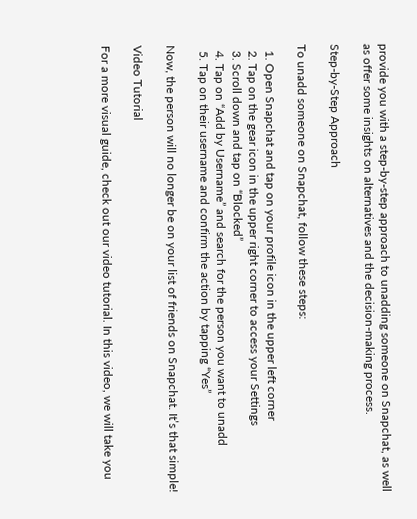provide you with a step-by-step approach to unadding someone on Snapchat, as well as offer some insights on alternatives and the decision-making process.

Step-by-Step Approach

To unadd someone on Snapchat, follow these steps:

  1. Open Snapchat and tap on your profile icon in the upper left corner
  2. Tap on the gear icon in the upper right corner to access your Settings
  3. Scroll down and tap on “Blocked”
  4. Tap on “Add by Username” and search for the person you want to unadd
  5. Tap on their username and confirm the action by tapping “Yes”

Now, the person will no longer be on your list of friends on Snapchat. It’s that simple!

Video Tutorial

For a more visual guide, check out our video tutorial. In this video, we will take you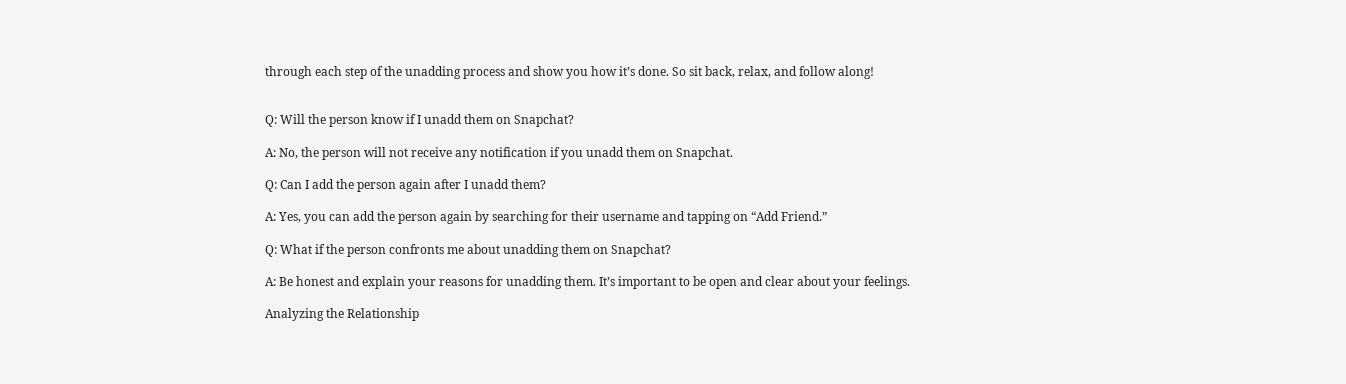through each step of the unadding process and show you how it’s done. So sit back, relax, and follow along!


Q: Will the person know if I unadd them on Snapchat?

A: No, the person will not receive any notification if you unadd them on Snapchat.

Q: Can I add the person again after I unadd them?

A: Yes, you can add the person again by searching for their username and tapping on “Add Friend.”

Q: What if the person confronts me about unadding them on Snapchat?

A: Be honest and explain your reasons for unadding them. It’s important to be open and clear about your feelings.

Analyzing the Relationship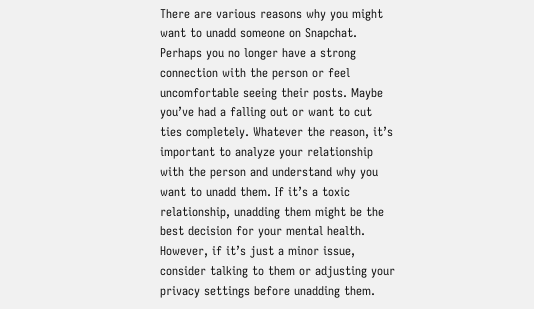There are various reasons why you might want to unadd someone on Snapchat. Perhaps you no longer have a strong connection with the person or feel uncomfortable seeing their posts. Maybe you’ve had a falling out or want to cut ties completely. Whatever the reason, it’s important to analyze your relationship with the person and understand why you want to unadd them. If it’s a toxic relationship, unadding them might be the best decision for your mental health. However, if it’s just a minor issue, consider talking to them or adjusting your privacy settings before unadding them.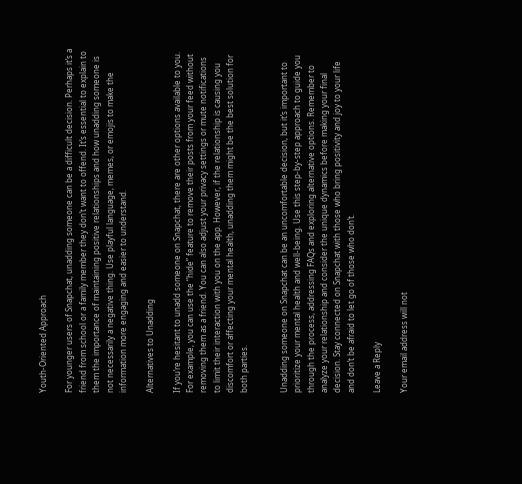Youth-Oriented Approach

For younger users of Snapchat, unadding someone can be a difficult decision. Perhaps it’s a friend from school or a family member they don’t want to offend. It’s essential to explain to them the importance of maintaining positive relationships and how unadding someone is not necessarily a negative thing. Use playful language, memes, or emojis to make the information more engaging and easier to understand.

Alternatives to Unadding

If you’re hesitant to unadd someone on Snapchat, there are other options available to you. For example, you can use the “hide” feature to remove their posts from your feed without removing them as a friend. You can also adjust your privacy settings or mute notifications to limit their interaction with you on the app. However, if the relationship is causing you discomfort or affecting your mental health, unadding them might be the best solution for both parties.


Unadding someone on Snapchat can be an uncomfortable decision, but it’s important to prioritize your mental health and well-being. Use this step-by-step approach to guide you through the process, addressing FAQs and exploring alternative options. Remember to analyze your relationship and consider the unique dynamics before making your final decision. Stay connected on Snapchat with those who bring positivity and joy to your life and don’t be afraid to let go of those who don’t.

Leave a Reply

Your email address will not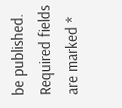be published. Required fields are marked *